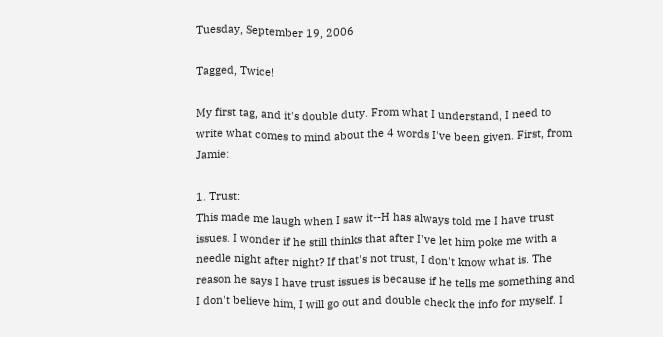Tuesday, September 19, 2006

Tagged, Twice!

My first tag, and it's double duty. From what I understand, I need to write what comes to mind about the 4 words I've been given. First, from Jamie:

1. Trust:
This made me laugh when I saw it--H has always told me I have trust issues. I wonder if he still thinks that after I've let him poke me with a needle night after night? If that's not trust, I don't know what is. The reason he says I have trust issues is because if he tells me something and I don't believe him, I will go out and double check the info for myself. I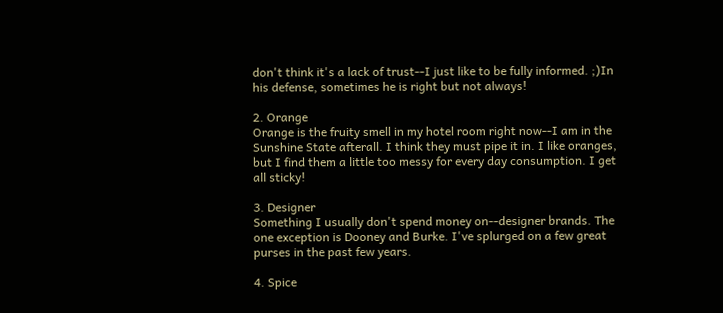don't think it's a lack of trust--I just like to be fully informed. ;)In his defense, sometimes he is right but not always!

2. Orange
Orange is the fruity smell in my hotel room right now--I am in the Sunshine State afterall. I think they must pipe it in. I like oranges, but I find them a little too messy for every day consumption. I get all sticky!

3. Designer
Something I usually don't spend money on--designer brands. The one exception is Dooney and Burke. I've splurged on a few great purses in the past few years.

4. Spice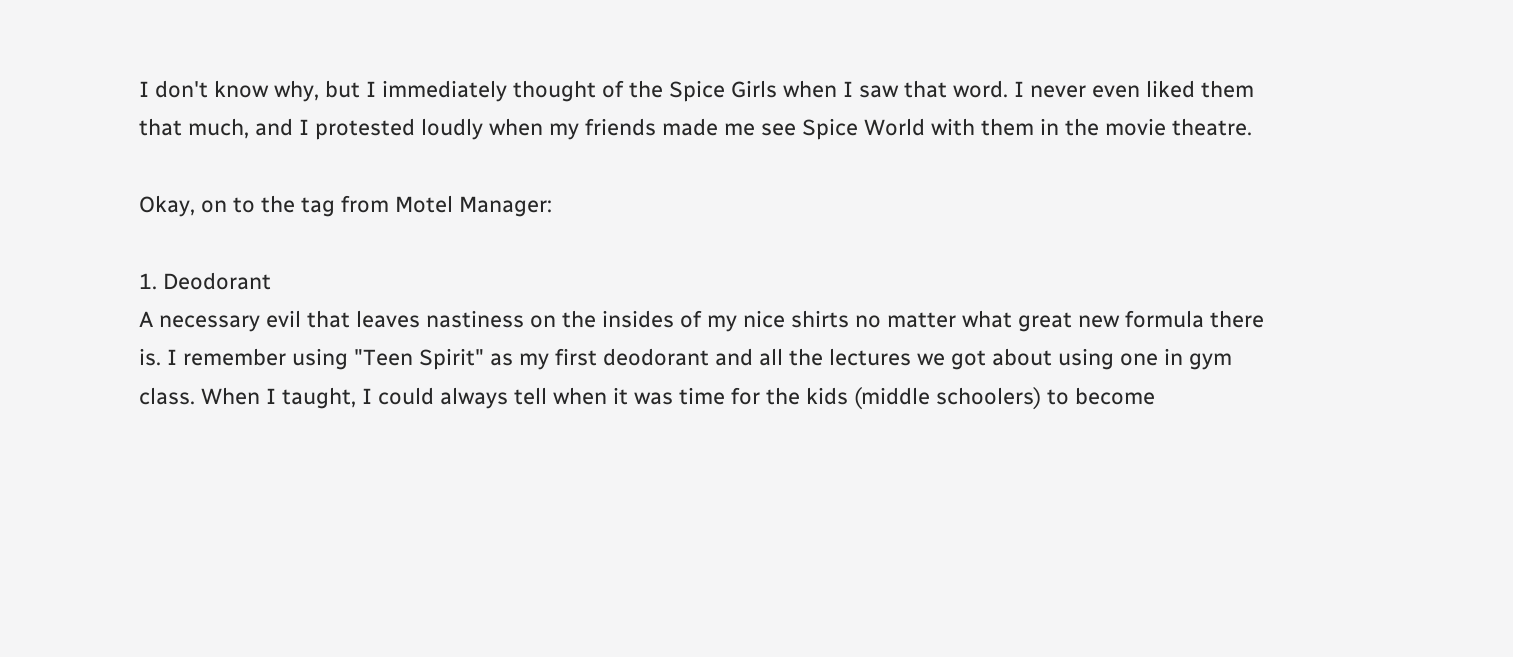I don't know why, but I immediately thought of the Spice Girls when I saw that word. I never even liked them that much, and I protested loudly when my friends made me see Spice World with them in the movie theatre.

Okay, on to the tag from Motel Manager:

1. Deodorant
A necessary evil that leaves nastiness on the insides of my nice shirts no matter what great new formula there is. I remember using "Teen Spirit" as my first deodorant and all the lectures we got about using one in gym class. When I taught, I could always tell when it was time for the kids (middle schoolers) to become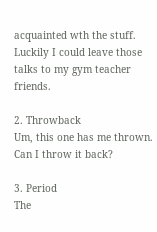acquainted wth the stuff. Luckily I could leave those talks to my gym teacher friends.

2. Throwback
Um, this one has me thrown. Can I throw it back?

3. Period
The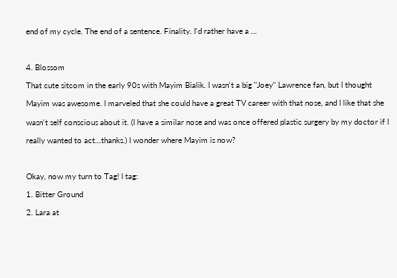end of my cycle. The end of a sentence. Finality. I'd rather have a ...

4. Blossom
That cute sitcom in the early 90s with Mayim Bialik. I wasn't a big "Joey" Lawrence fan, but I thought Mayim was awesome. I marveled that she could have a great TV career with that nose, and I like that she wasn't self conscious about it. (I have a similar nose and was once offered plastic surgery by my doctor if I really wanted to act...thanks.) I wonder where Mayim is now?

Okay, now my turn to Tag! I tag:
1. Bitter Ground
2. Lara at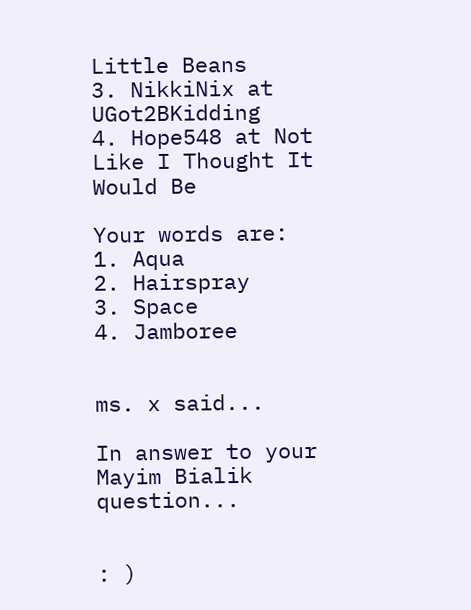Little Beans
3. NikkiNix at UGot2BKidding
4. Hope548 at Not Like I Thought It Would Be

Your words are:
1. Aqua
2. Hairspray
3. Space
4. Jamboree


ms. x said...

In answer to your Mayim Bialik question...


: )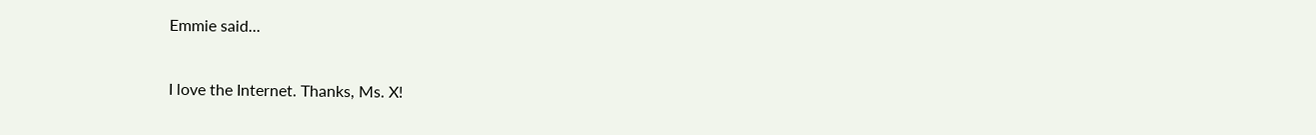Emmie said...

I love the Internet. Thanks, Ms. X!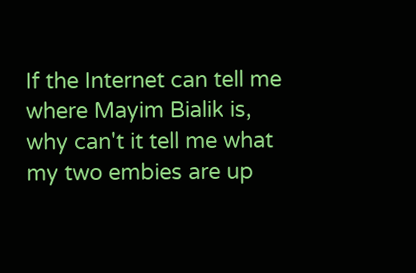If the Internet can tell me where Mayim Bialik is, why can't it tell me what my two embies are up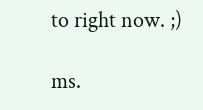to right now. ;)

ms.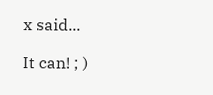x said...

It can! ; )